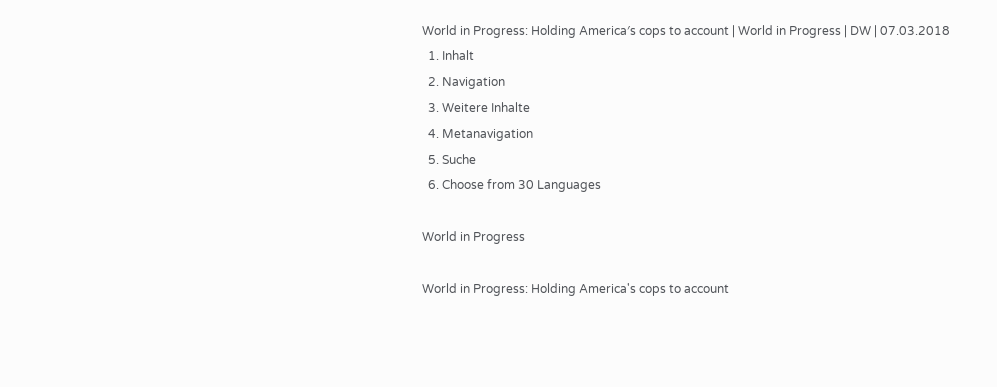World in Progress: Holding America′s cops to account | World in Progress | DW | 07.03.2018
  1. Inhalt
  2. Navigation
  3. Weitere Inhalte
  4. Metanavigation
  5. Suche
  6. Choose from 30 Languages

World in Progress

World in Progress: Holding America's cops to account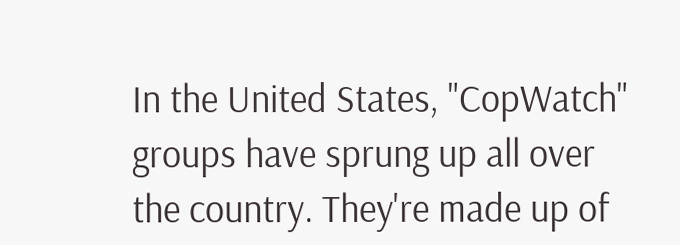In the United States, "CopWatch" groups have sprung up all over the country. They're made up of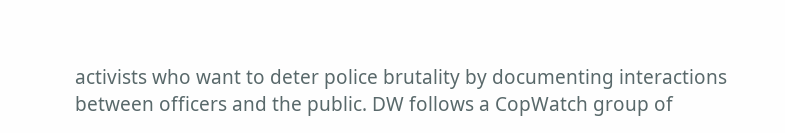activists who want to deter police brutality by documenting interactions between officers and the public. DW follows a CopWatch group of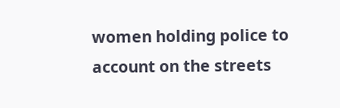women holding police to account on the streets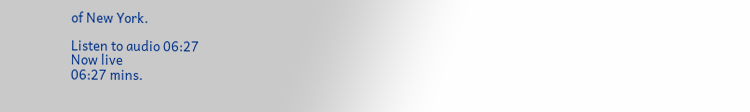of New York.

Listen to audio 06:27
Now live
06:27 mins.